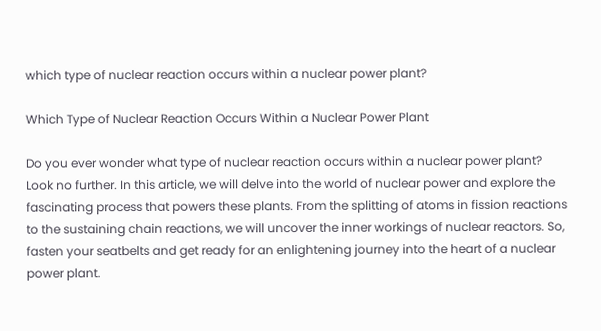which type of nuclear reaction occurs within a nuclear power plant?

Which Type of Nuclear Reaction Occurs Within a Nuclear Power Plant

Do you ever wonder what type of nuclear reaction occurs within a nuclear power plant? Look no further. In this article, we will delve into the world of nuclear power and explore the fascinating process that powers these plants. From the splitting of atoms in fission reactions to the sustaining chain reactions, we will uncover the inner workings of nuclear reactors. So, fasten your seatbelts and get ready for an enlightening journey into the heart of a nuclear power plant.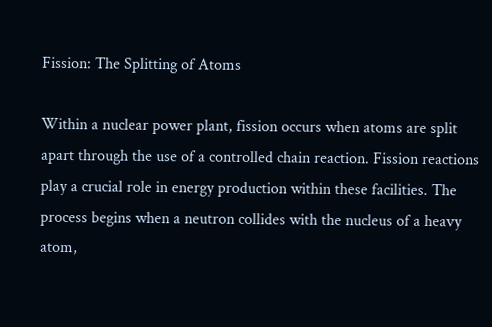Fission: The Splitting of Atoms

Within a nuclear power plant, fission occurs when atoms are split apart through the use of a controlled chain reaction. Fission reactions play a crucial role in energy production within these facilities. The process begins when a neutron collides with the nucleus of a heavy atom,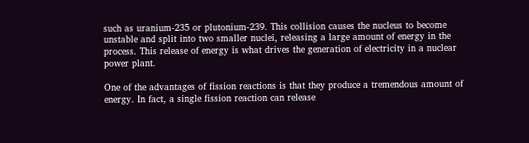such as uranium-235 or plutonium-239. This collision causes the nucleus to become unstable and split into two smaller nuclei, releasing a large amount of energy in the process. This release of energy is what drives the generation of electricity in a nuclear power plant.

One of the advantages of fission reactions is that they produce a tremendous amount of energy. In fact, a single fission reaction can release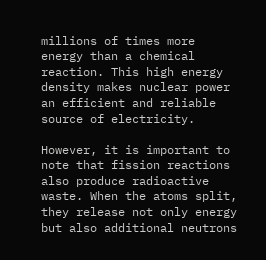millions of times more energy than a chemical reaction. This high energy density makes nuclear power an efficient and reliable source of electricity.

However, it is important to note that fission reactions also produce radioactive waste. When the atoms split, they release not only energy but also additional neutrons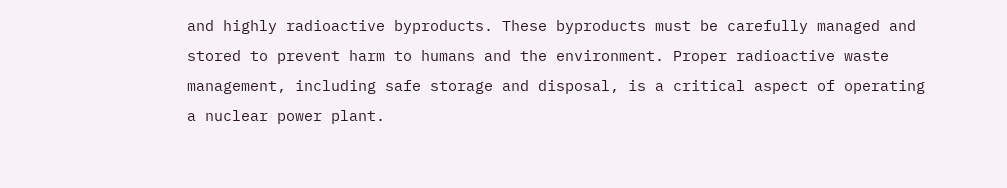and highly radioactive byproducts. These byproducts must be carefully managed and stored to prevent harm to humans and the environment. Proper radioactive waste management, including safe storage and disposal, is a critical aspect of operating a nuclear power plant.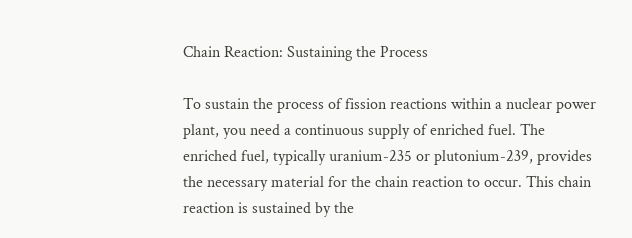Chain Reaction: Sustaining the Process

To sustain the process of fission reactions within a nuclear power plant, you need a continuous supply of enriched fuel. The enriched fuel, typically uranium-235 or plutonium-239, provides the necessary material for the chain reaction to occur. This chain reaction is sustained by the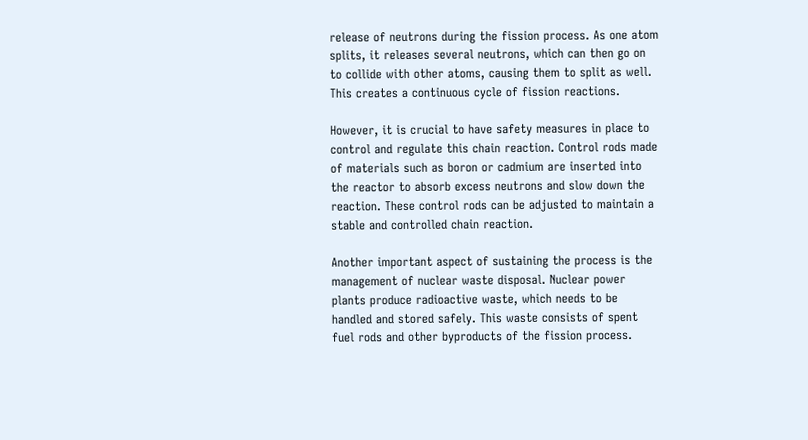release of neutrons during the fission process. As one atom splits, it releases several neutrons, which can then go on to collide with other atoms, causing them to split as well. This creates a continuous cycle of fission reactions.

However, it is crucial to have safety measures in place to control and regulate this chain reaction. Control rods made of materials such as boron or cadmium are inserted into the reactor to absorb excess neutrons and slow down the reaction. These control rods can be adjusted to maintain a stable and controlled chain reaction.

Another important aspect of sustaining the process is the management of nuclear waste disposal. Nuclear power plants produce radioactive waste, which needs to be handled and stored safely. This waste consists of spent fuel rods and other byproducts of the fission process.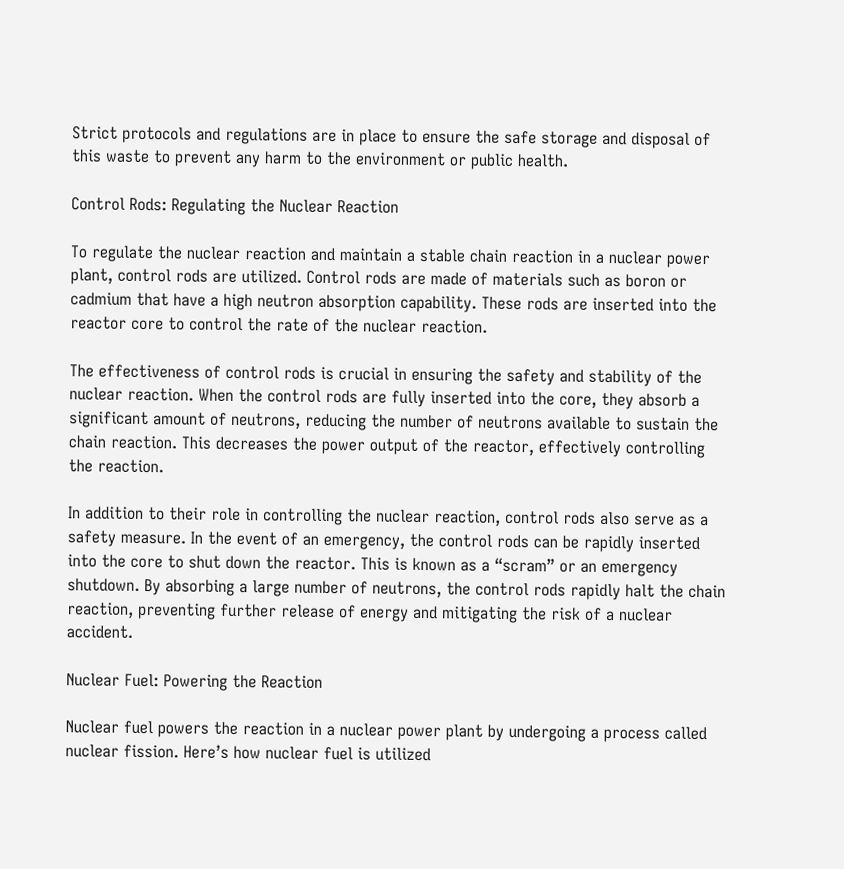Strict protocols and regulations are in place to ensure the safe storage and disposal of this waste to prevent any harm to the environment or public health.

Control Rods: Regulating the Nuclear Reaction

To regulate the nuclear reaction and maintain a stable chain reaction in a nuclear power plant, control rods are utilized. Control rods are made of materials such as boron or cadmium that have a high neutron absorption capability. These rods are inserted into the reactor core to control the rate of the nuclear reaction.

The effectiveness of control rods is crucial in ensuring the safety and stability of the nuclear reaction. When the control rods are fully inserted into the core, they absorb a significant amount of neutrons, reducing the number of neutrons available to sustain the chain reaction. This decreases the power output of the reactor, effectively controlling the reaction.

In addition to their role in controlling the nuclear reaction, control rods also serve as a safety measure. In the event of an emergency, the control rods can be rapidly inserted into the core to shut down the reactor. This is known as a “scram” or an emergency shutdown. By absorbing a large number of neutrons, the control rods rapidly halt the chain reaction, preventing further release of energy and mitigating the risk of a nuclear accident.

Nuclear Fuel: Powering the Reaction

Nuclear fuel powers the reaction in a nuclear power plant by undergoing a process called nuclear fission. Here’s how nuclear fuel is utilized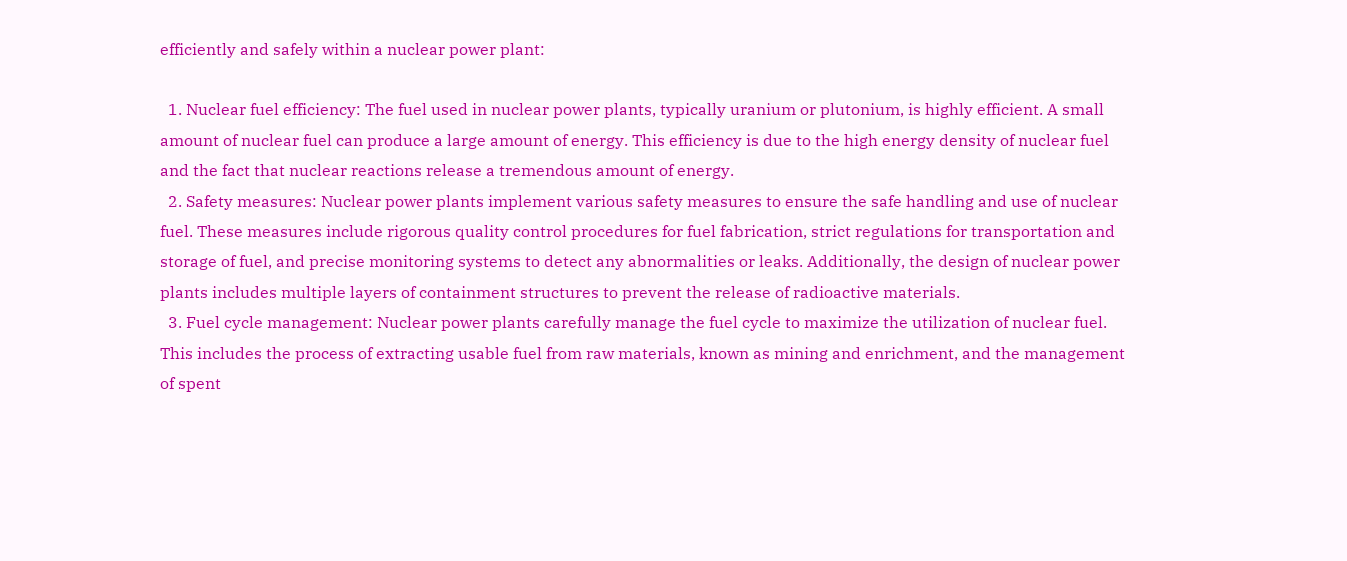efficiently and safely within a nuclear power plant:

  1. Nuclear fuel efficiency: The fuel used in nuclear power plants, typically uranium or plutonium, is highly efficient. A small amount of nuclear fuel can produce a large amount of energy. This efficiency is due to the high energy density of nuclear fuel and the fact that nuclear reactions release a tremendous amount of energy.
  2. Safety measures: Nuclear power plants implement various safety measures to ensure the safe handling and use of nuclear fuel. These measures include rigorous quality control procedures for fuel fabrication, strict regulations for transportation and storage of fuel, and precise monitoring systems to detect any abnormalities or leaks. Additionally, the design of nuclear power plants includes multiple layers of containment structures to prevent the release of radioactive materials.
  3. Fuel cycle management: Nuclear power plants carefully manage the fuel cycle to maximize the utilization of nuclear fuel. This includes the process of extracting usable fuel from raw materials, known as mining and enrichment, and the management of spent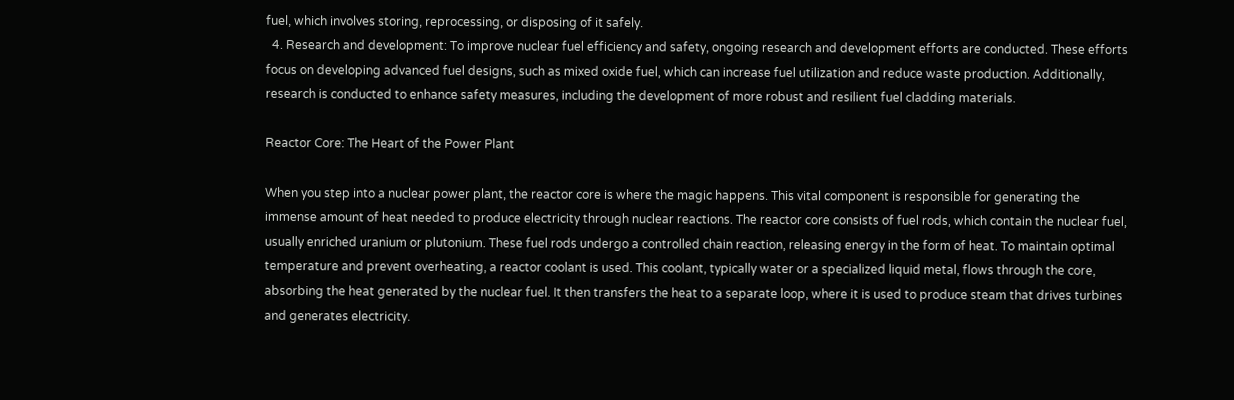fuel, which involves storing, reprocessing, or disposing of it safely.
  4. Research and development: To improve nuclear fuel efficiency and safety, ongoing research and development efforts are conducted. These efforts focus on developing advanced fuel designs, such as mixed oxide fuel, which can increase fuel utilization and reduce waste production. Additionally, research is conducted to enhance safety measures, including the development of more robust and resilient fuel cladding materials.

Reactor Core: The Heart of the Power Plant

When you step into a nuclear power plant, the reactor core is where the magic happens. This vital component is responsible for generating the immense amount of heat needed to produce electricity through nuclear reactions. The reactor core consists of fuel rods, which contain the nuclear fuel, usually enriched uranium or plutonium. These fuel rods undergo a controlled chain reaction, releasing energy in the form of heat. To maintain optimal temperature and prevent overheating, a reactor coolant is used. This coolant, typically water or a specialized liquid metal, flows through the core, absorbing the heat generated by the nuclear fuel. It then transfers the heat to a separate loop, where it is used to produce steam that drives turbines and generates electricity.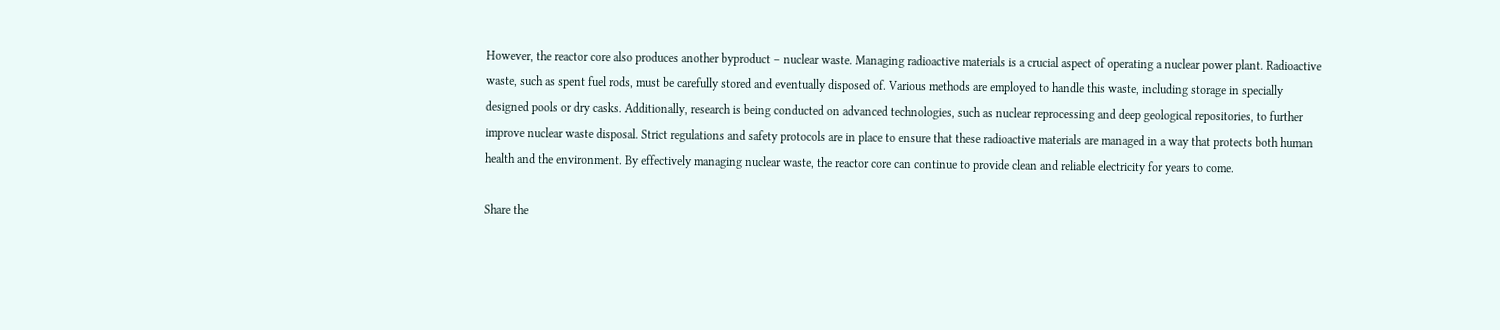However, the reactor core also produces another byproduct – nuclear waste. Managing radioactive materials is a crucial aspect of operating a nuclear power plant. Radioactive waste, such as spent fuel rods, must be carefully stored and eventually disposed of. Various methods are employed to handle this waste, including storage in specially designed pools or dry casks. Additionally, research is being conducted on advanced technologies, such as nuclear reprocessing and deep geological repositories, to further improve nuclear waste disposal. Strict regulations and safety protocols are in place to ensure that these radioactive materials are managed in a way that protects both human health and the environment. By effectively managing nuclear waste, the reactor core can continue to provide clean and reliable electricity for years to come.

Share the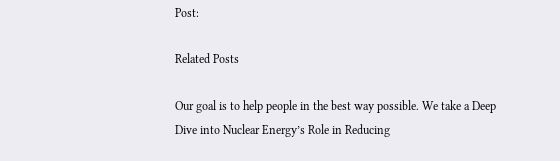Post:

Related Posts

Our goal is to help people in the best way possible. We take a Deep Dive into Nuclear Energy’s Role in Reducing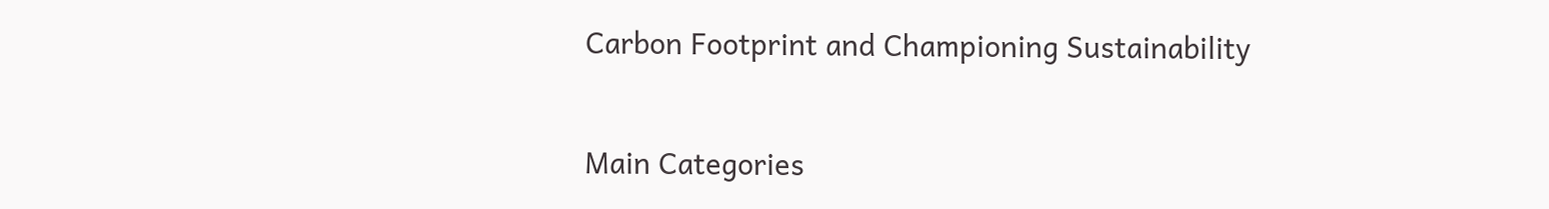Carbon Footprint and Championing Sustainability

Main Categories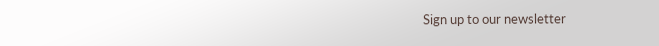Sign up to our newsletter